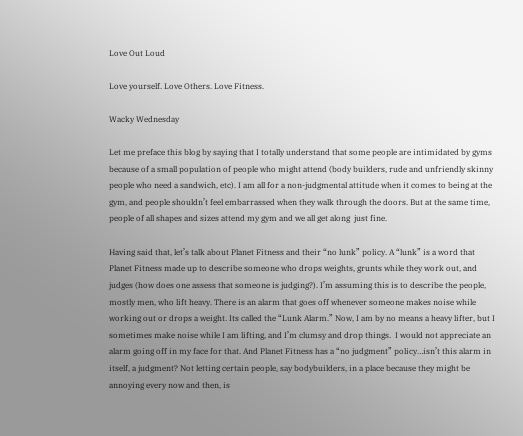Love Out Loud

Love yourself. Love Others. Love Fitness.

Wacky Wednesday

Let me preface this blog by saying that I totally understand that some people are intimidated by gyms because of a small population of people who might attend (body builders, rude and unfriendly skinny people who need a sandwich, etc). I am all for a non-judgmental attitude when it comes to being at the gym, and people shouldn’t feel embarrassed when they walk through the doors. But at the same time, people of all shapes and sizes attend my gym and we all get along  just fine.

Having said that, let’s talk about Planet Fitness and their “no lunk” policy. A “lunk” is a word that Planet Fitness made up to describe someone who drops weights, grunts while they work out, and judges (how does one assess that someone is judging?). I’m assuming this is to describe the people, mostly men, who lift heavy. There is an alarm that goes off whenever someone makes noise while working out or drops a weight. Its called the “Lunk Alarm.” Now, I am by no means a heavy lifter, but I sometimes make noise while I am lifting, and I’m clumsy and drop things.  I would not appreciate an alarm going off in my face for that. And Planet Fitness has a “no judgment” policy…isn’t this alarm in itself, a judgment? Not letting certain people, say bodybuilders, in a place because they might be annoying every now and then, is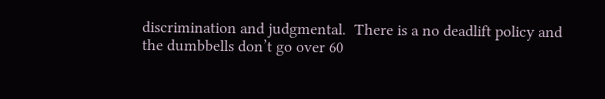discrimination and judgmental.  There is a no deadlift policy and the dumbbells don’t go over 60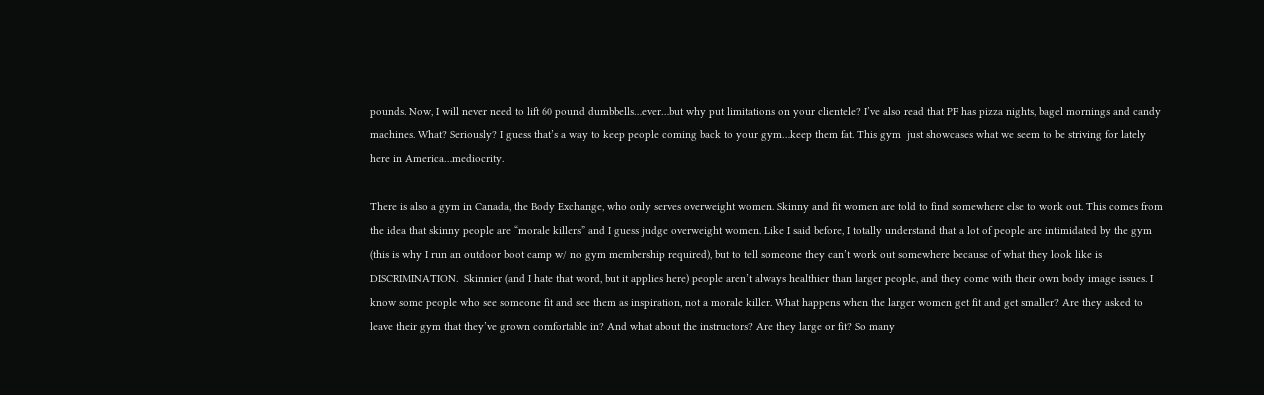pounds. Now, I will never need to lift 60 pound dumbbells…ever…but why put limitations on your clientele? I’ve also read that PF has pizza nights, bagel mornings and candy machines. What? Seriously? I guess that’s a way to keep people coming back to your gym…keep them fat. This gym  just showcases what we seem to be striving for lately here in America…mediocrity.

There is also a gym in Canada, the Body Exchange, who only serves overweight women. Skinny and fit women are told to find somewhere else to work out. This comes from the idea that skinny people are “morale killers” and I guess judge overweight women. Like I said before, I totally understand that a lot of people are intimidated by the gym (this is why I run an outdoor boot camp w/ no gym membership required), but to tell someone they can’t work out somewhere because of what they look like is DISCRIMINATION.  Skinnier (and I hate that word, but it applies here) people aren’t always healthier than larger people, and they come with their own body image issues. I know some people who see someone fit and see them as inspiration, not a morale killer. What happens when the larger women get fit and get smaller? Are they asked to leave their gym that they’ve grown comfortable in? And what about the instructors? Are they large or fit? So many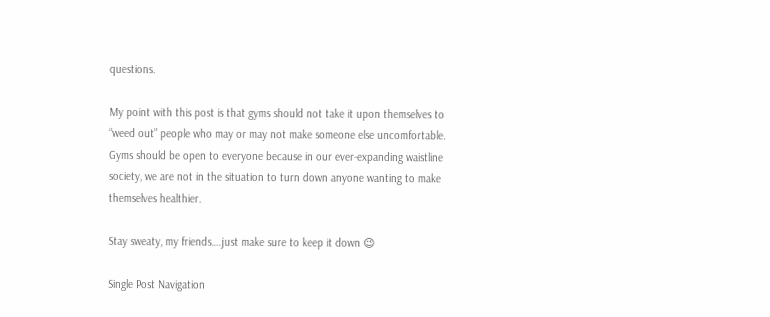questions.

My point with this post is that gyms should not take it upon themselves to “weed out” people who may or may not make someone else uncomfortable. Gyms should be open to everyone because in our ever-expanding waistline society, we are not in the situation to turn down anyone wanting to make themselves healthier.

Stay sweaty, my friends….just make sure to keep it down 😉

Single Post Navigation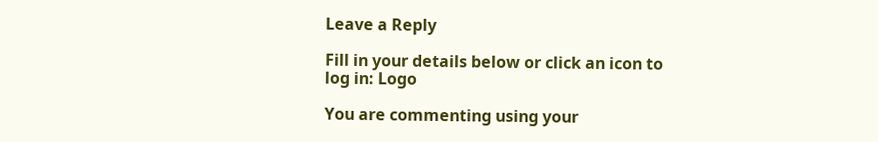Leave a Reply

Fill in your details below or click an icon to log in: Logo

You are commenting using your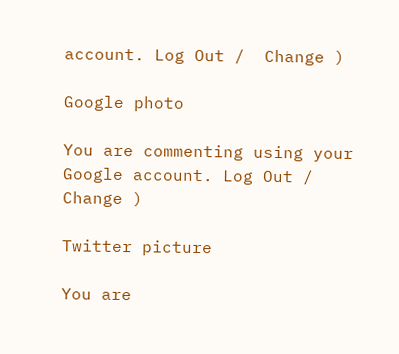account. Log Out /  Change )

Google photo

You are commenting using your Google account. Log Out /  Change )

Twitter picture

You are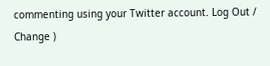commenting using your Twitter account. Log Out /  Change )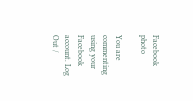Facebook photo

You are commenting using your Facebook account. Log Out /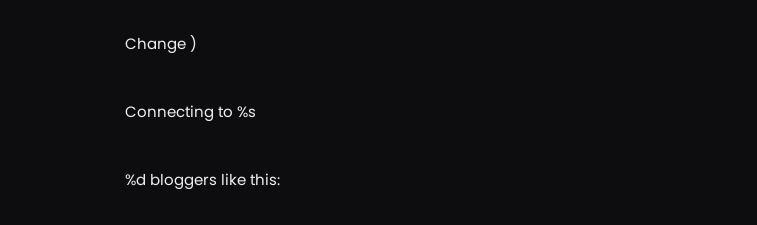Change )

Connecting to %s

%d bloggers like this: